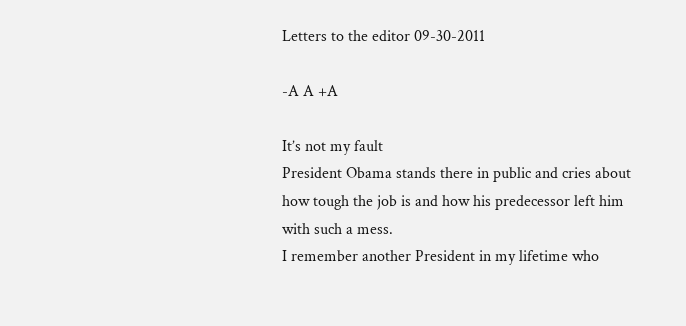Letters to the editor 09-30-2011

-A A +A

It’s not my fault
President Obama stands there in public and cries about how tough the job is and how his predecessor left him with such a mess.
I remember another President in my lifetime who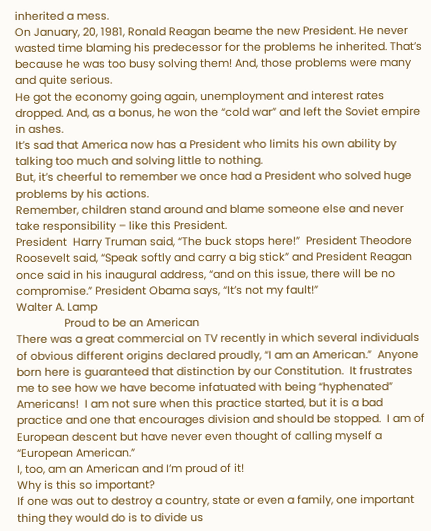inherited a mess.
On January, 20, 1981, Ronald Reagan beame the new President. He never wasted time blaming his predecessor for the problems he inherited. That’s because he was too busy solving them! And, those problems were many and quite serious.
He got the economy going again, unemployment and interest rates dropped. And, as a bonus, he won the “cold war” and left the Soviet empire in ashes.
It’s sad that America now has a President who limits his own ability by talking too much and solving little to nothing.
But, it’s cheerful to remember we once had a President who solved huge problems by his actions.
Remember, children stand around and blame someone else and never take responsibility – like this President.
President  Harry Truman said, “The buck stops here!”  President Theodore Roosevelt said, “Speak softly and carry a big stick” and President Reagan once said in his inaugural address, “and on this issue, there will be no compromise.” President Obama says, “It’s not my fault!”
Walter A. Lamp
                Proud to be an American
There was a great commercial on TV recently in which several individuals of obvious different origins declared proudly, “I am an American.”  Anyone  born here is guaranteed that distinction by our Constitution.  It frustrates me to see how we have become infatuated with being “hyphenated” Americans!  I am not sure when this practice started, but it is a bad practice and one that encourages division and should be stopped.  I am of European descent but have never even thought of calling myself a “European American.”
I, too, am an American and I’m proud of it!
Why is this so important?
If one was out to destroy a country, state or even a family, one important thing they would do is to divide us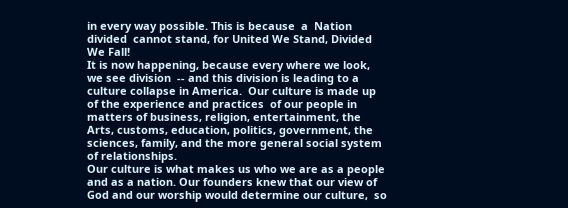in every way possible. This is because  a  Nation divided  cannot stand, for United We Stand, Divided We Fall!
It is now happening, because every where we look, we see division  -- and this division is leading to a culture collapse in America.  Our culture is made up of the experience and practices  of our people in matters of business, religion, entertainment, the Arts, customs, education, politics, government, the sciences, family, and the more general social system of relationships.
Our culture is what makes us who we are as a people and as a nation. Our founders knew that our view of God and our worship would determine our culture,  so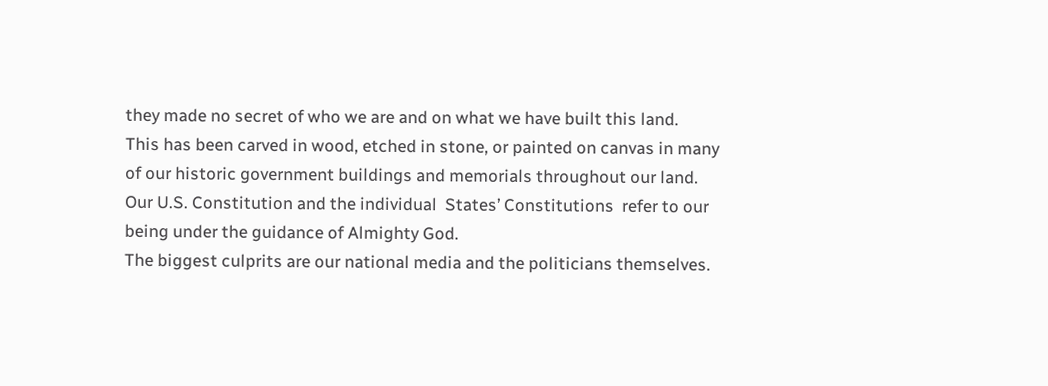they made no secret of who we are and on what we have built this land.
This has been carved in wood, etched in stone, or painted on canvas in many of our historic government buildings and memorials throughout our land.  Our U.S. Constitution and the individual  States’ Constitutions  refer to our being under the guidance of Almighty God.
The biggest culprits are our national media and the politicians themselves.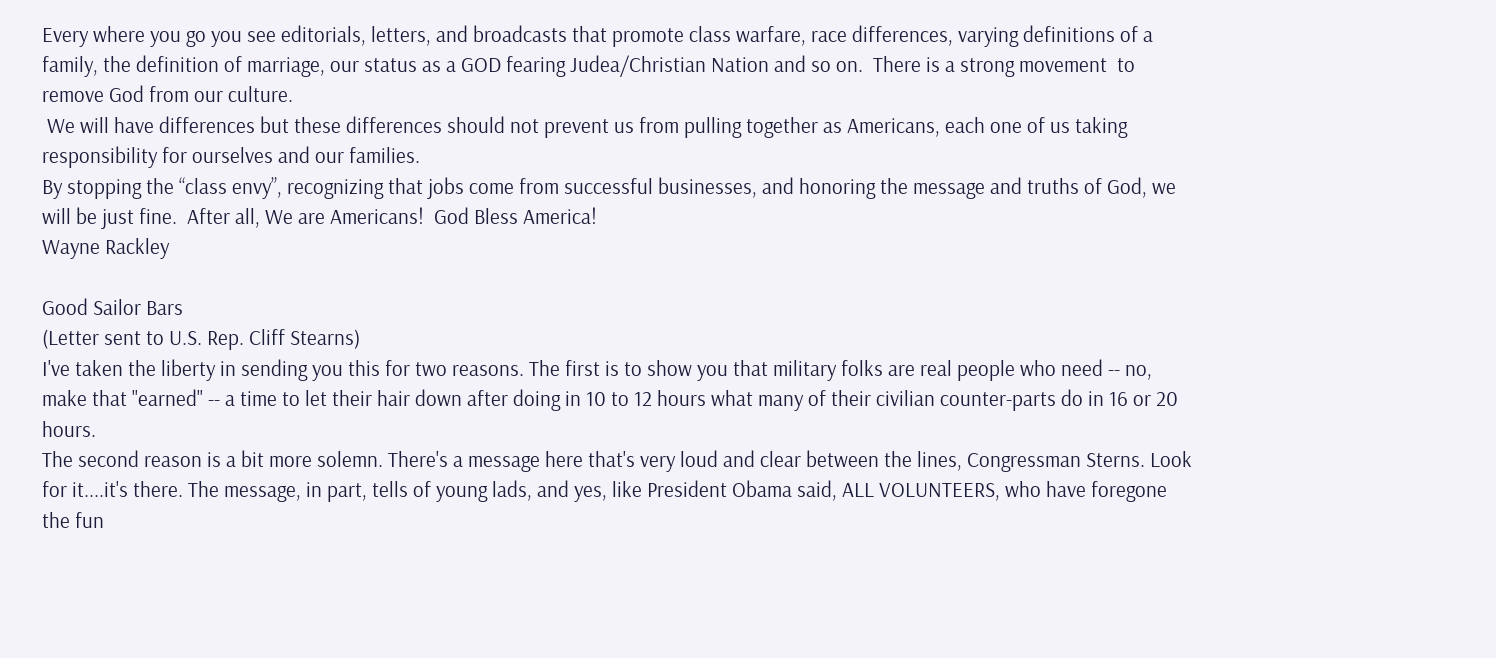Every where you go you see editorials, letters, and broadcasts that promote class warfare, race differences, varying definitions of a family, the definition of marriage, our status as a GOD fearing Judea/Christian Nation and so on.  There is a strong movement  to remove God from our culture.
 We will have differences but these differences should not prevent us from pulling together as Americans, each one of us taking responsibility for ourselves and our families.
By stopping the “class envy”, recognizing that jobs come from successful businesses, and honoring the message and truths of God, we will be just fine.  After all, We are Americans!  God Bless America!
Wayne Rackley

Good Sailor Bars
(Letter sent to U.S. Rep. Cliff Stearns)
I've taken the liberty in sending you this for two reasons. The first is to show you that military folks are real people who need -- no, make that "earned" -- a time to let their hair down after doing in 10 to 12 hours what many of their civilian counter-parts do in 16 or 20 hours.
The second reason is a bit more solemn. There's a message here that's very loud and clear between the lines, Congressman Sterns. Look for it....it's there. The message, in part, tells of young lads, and yes, like President Obama said, ALL VOLUNTEERS, who have foregone the fun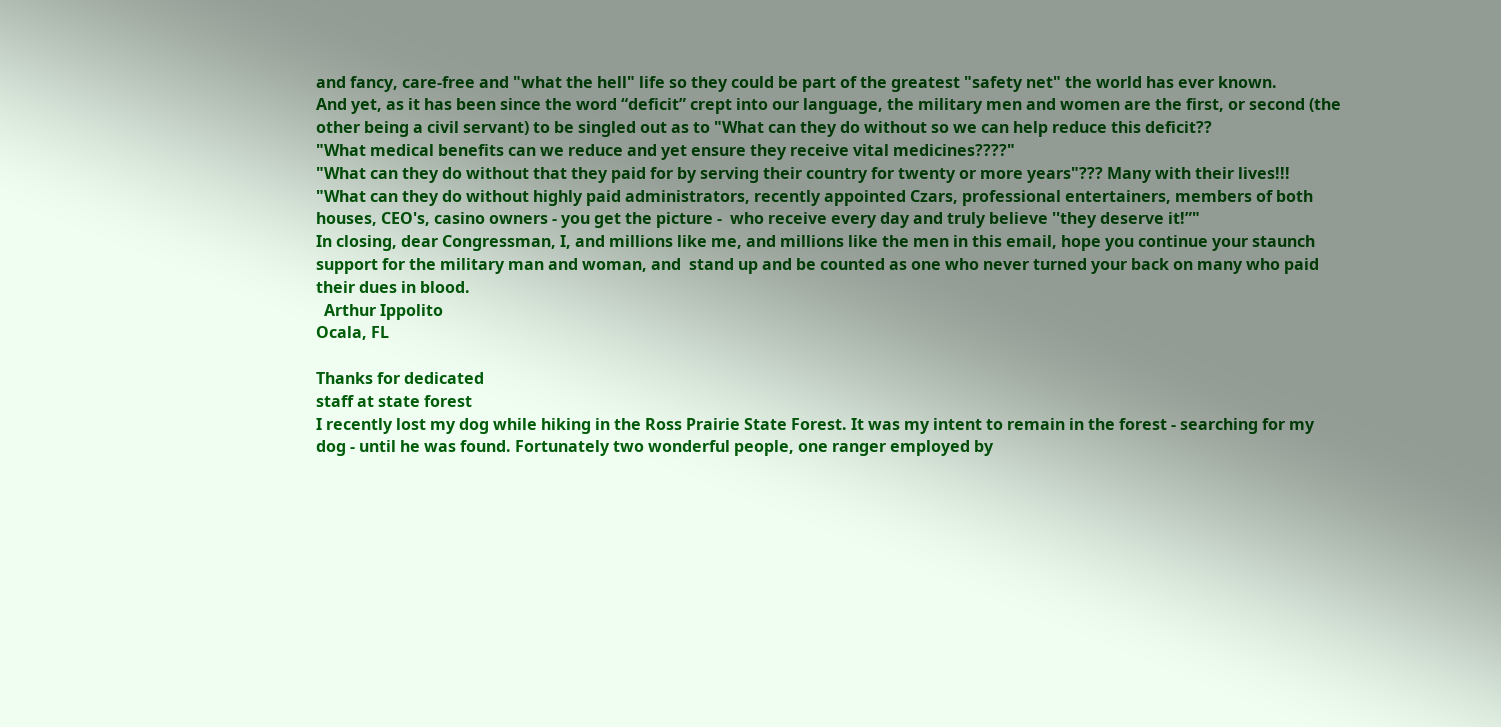and fancy, care-free and "what the hell" life so they could be part of the greatest "safety net" the world has ever known.
And yet, as it has been since the word “deficit” crept into our language, the military men and women are the first, or second (the other being a civil servant) to be singled out as to "What can they do without so we can help reduce this deficit??
"What medical benefits can we reduce and yet ensure they receive vital medicines????"
"What can they do without that they paid for by serving their country for twenty or more years"??? Many with their lives!!! "What can they do without highly paid administrators, recently appointed Czars, professional entertainers, members of both houses, CEO's, casino owners - you get the picture -  who receive every day and truly believe ''they deserve it!”"
In closing, dear Congressman, I, and millions like me, and millions like the men in this email, hope you continue your staunch support for the military man and woman, and  stand up and be counted as one who never turned your back on many who paid their dues in blood.
  Arthur Ippolito
Ocala, FL

Thanks for dedicated
staff at state forest
I recently lost my dog while hiking in the Ross Prairie State Forest. It was my intent to remain in the forest - searching for my dog - until he was found. Fortunately two wonderful people, one ranger employed by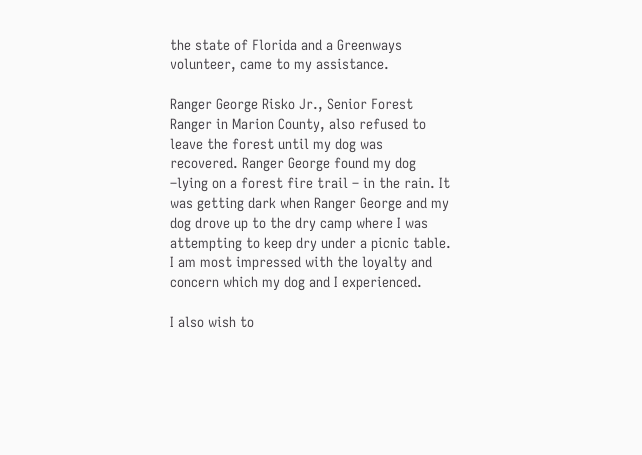the state of Florida and a Greenways volunteer, came to my assistance.

Ranger George Risko Jr., Senior Forest Ranger in Marion County, also refused to leave the forest until my dog was recovered. Ranger George found my dog –lying on a forest fire trail – in the rain. It was getting dark when Ranger George and my dog drove up to the dry camp where I was attempting to keep dry under a picnic table. I am most impressed with the loyalty and concern which my dog and I experienced.

I also wish to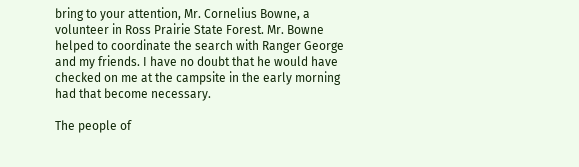bring to your attention, Mr. Cornelius Bowne, a volunteer in Ross Prairie State Forest. Mr. Bowne helped to coordinate the search with Ranger George and my friends. I have no doubt that he would have checked on me at the campsite in the early morning had that become necessary.

The people of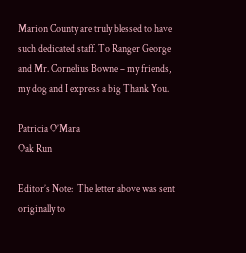Marion County are truly blessed to have such dedicated staff. To Ranger George and Mr. Cornelius Bowne – my friends, my dog and I express a big Thank You.

Patricia O’Mara
Oak Run

Editor’s Note:  The letter above was sent originally to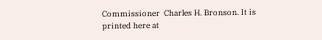Commissioner  Charles H. Bronson. It is printed here at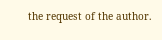the request of the author.